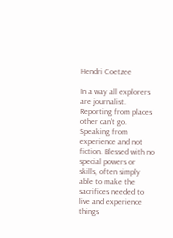Hendri Coetzee

In a way all explorers are journalist. Reporting from places other can’t go. Speaking from experience and not fiction. Blessed with no special powers or skills, often simply able to make the sacrifices needed to live and experience things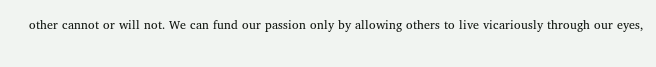other cannot or will not. We can fund our passion only by allowing others to live vicariously through our eyes,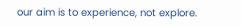our aim is to experience, not explore.